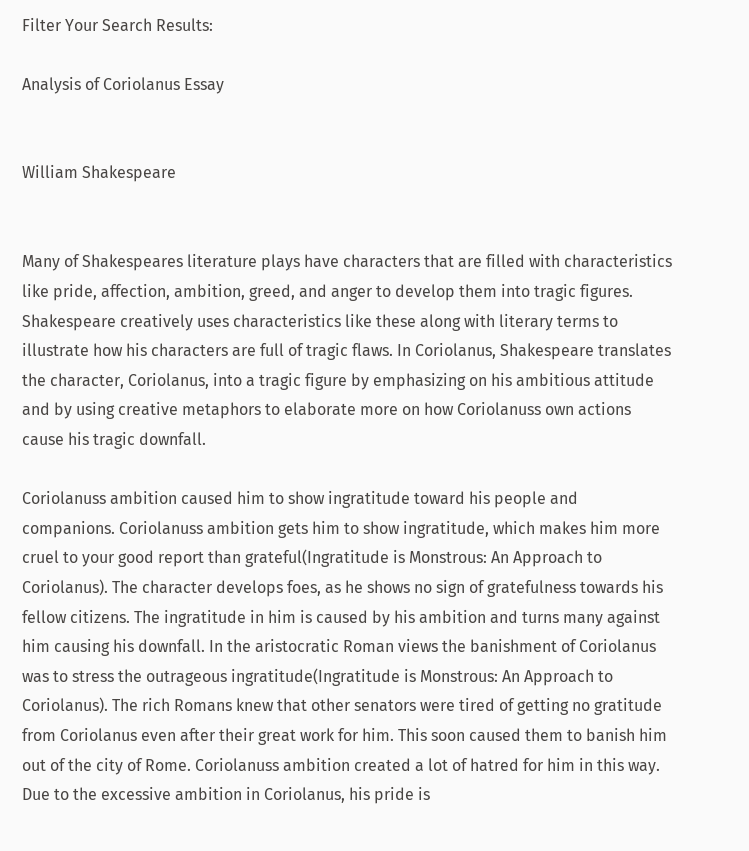Filter Your Search Results:

Analysis of Coriolanus Essay


William Shakespeare


Many of Shakespeares literature plays have characters that are filled with characteristics like pride, affection, ambition, greed, and anger to develop them into tragic figures. Shakespeare creatively uses characteristics like these along with literary terms to illustrate how his characters are full of tragic flaws. In Coriolanus, Shakespeare translates the character, Coriolanus, into a tragic figure by emphasizing on his ambitious attitude and by using creative metaphors to elaborate more on how Coriolanuss own actions cause his tragic downfall.

Coriolanuss ambition caused him to show ingratitude toward his people and companions. Coriolanuss ambition gets him to show ingratitude, which makes him more cruel to your good report than grateful(Ingratitude is Monstrous: An Approach to Coriolanus). The character develops foes, as he shows no sign of gratefulness towards his fellow citizens. The ingratitude in him is caused by his ambition and turns many against him causing his downfall. In the aristocratic Roman views the banishment of Coriolanus was to stress the outrageous ingratitude(Ingratitude is Monstrous: An Approach to Coriolanus). The rich Romans knew that other senators were tired of getting no gratitude from Coriolanus even after their great work for him. This soon caused them to banish him out of the city of Rome. Coriolanuss ambition created a lot of hatred for him in this way. Due to the excessive ambition in Coriolanus, his pride is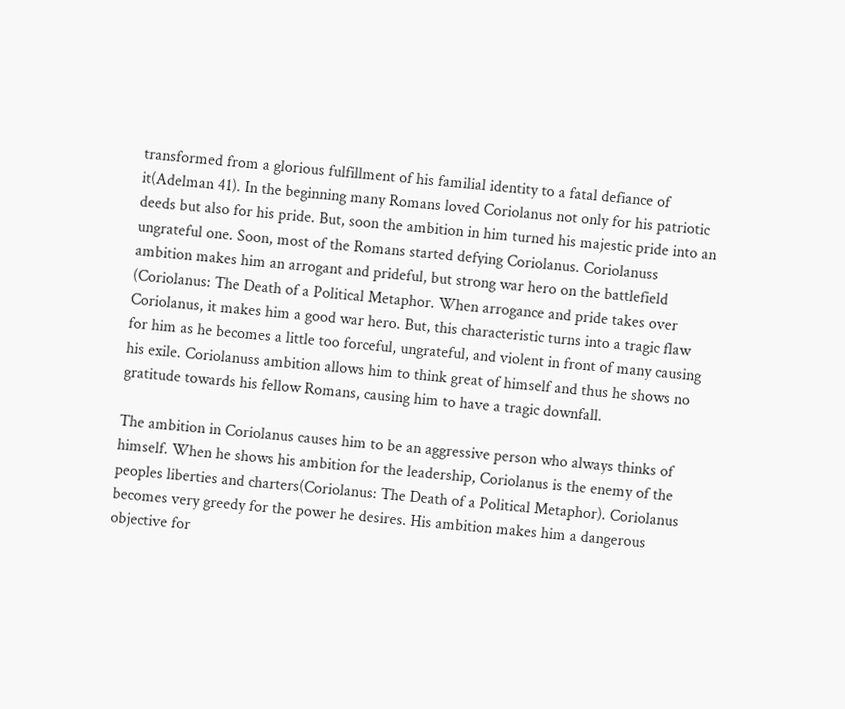transformed from a glorious fulfillment of his familial identity to a fatal defiance of it(Adelman 41). In the beginning many Romans loved Coriolanus not only for his patriotic deeds but also for his pride. But, soon the ambition in him turned his majestic pride into an ungrateful one. Soon, most of the Romans started defying Coriolanus. Coriolanuss ambition makes him an arrogant and prideful, but strong war hero on the battlefield (Coriolanus: The Death of a Political Metaphor. When arrogance and pride takes over Coriolanus, it makes him a good war hero. But, this characteristic turns into a tragic flaw for him as he becomes a little too forceful, ungrateful, and violent in front of many causing his exile. Coriolanuss ambition allows him to think great of himself and thus he shows no gratitude towards his fellow Romans, causing him to have a tragic downfall.

The ambition in Coriolanus causes him to be an aggressive person who always thinks of himself. When he shows his ambition for the leadership, Coriolanus is the enemy of the peoples liberties and charters(Coriolanus: The Death of a Political Metaphor). Coriolanus becomes very greedy for the power he desires. His ambition makes him a dangerous objective for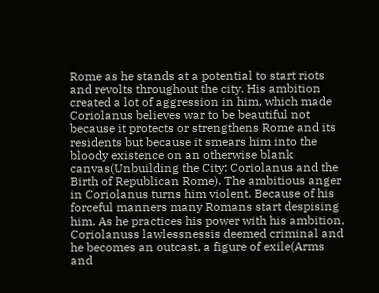Rome as he stands at a potential to start riots and revolts throughout the city. His ambition created a lot of aggression in him, which made Coriolanus believes war to be beautiful not because it protects or strengthens Rome and its residents but because it smears him into the bloody existence on an otherwise blank canvas(Unbuilding the City: Coriolanus and the Birth of Republican Rome). The ambitious anger in Coriolanus turns him violent. Because of his forceful manners many Romans start despising him. As he practices his power with his ambition, Coriolanuss lawlessnessis deemed criminal and he becomes an outcast, a figure of exile(Arms and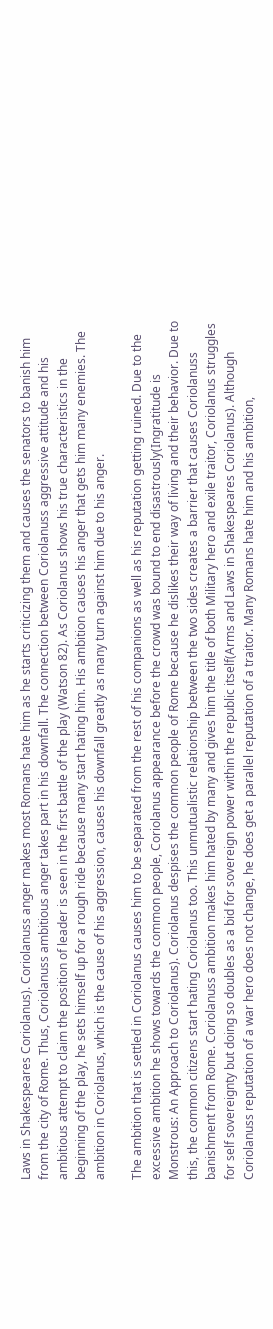Laws in Shakespeares Coriolanus). Coriolanuss anger makes most Romans hate him as he starts criticizing them and causes the senators to banish him from the city of Rome. Thus, Coriolanuss ambitious anger takes part in his downfall. The connection between Coriolanuss aggressive attitude and his ambitious attempt to claim the position of leader is seen in the first battle of the play (Watson 82). As Coriolanus shows his true characteristics in the beginning of the play, he sets himself up for a rough ride because many start hating him. His ambition causes his anger that gets him many enemies. The ambition in Coriolanus, which is the cause of his aggression, causes his downfall greatly as many turn against him due to his anger.

The ambition that is settled in Coriolanus causes him to be separated from the rest of his companions as well as his reputation getting ruined. Due to the excessive ambition he shows towards the common people, Coriolanus appearance before the crowd was bound to end disastrously(Ingratitude is Monstrous: An Approach to Coriolanus). Coriolanus despises the common people of Rome because he dislikes their way of living and their behavior. Due to this, the common citizens start hating Coriolanus too. This unmutualistic relationship between the two sides creates a barrier that causes Coriolanuss banishment from Rome. Coriolanuss ambition makes him hated by many and gives him the title of both Military hero and exile traitor, Coriolanus struggles for self sovereignty but doing so doubles as a bid for sovereign power within the republic itself(Arms and Laws in Shakespeares Coriolanus). Although Coriolanuss reputation of a war hero does not change, he does get a parallel reputation of a traitor. Many Romans hate him and his ambition,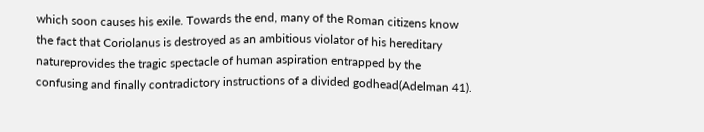which soon causes his exile. Towards the end, many of the Roman citizens know the fact that Coriolanus is destroyed as an ambitious violator of his hereditary natureprovides the tragic spectacle of human aspiration entrapped by the confusing and finally contradictory instructions of a divided godhead(Adelman 41).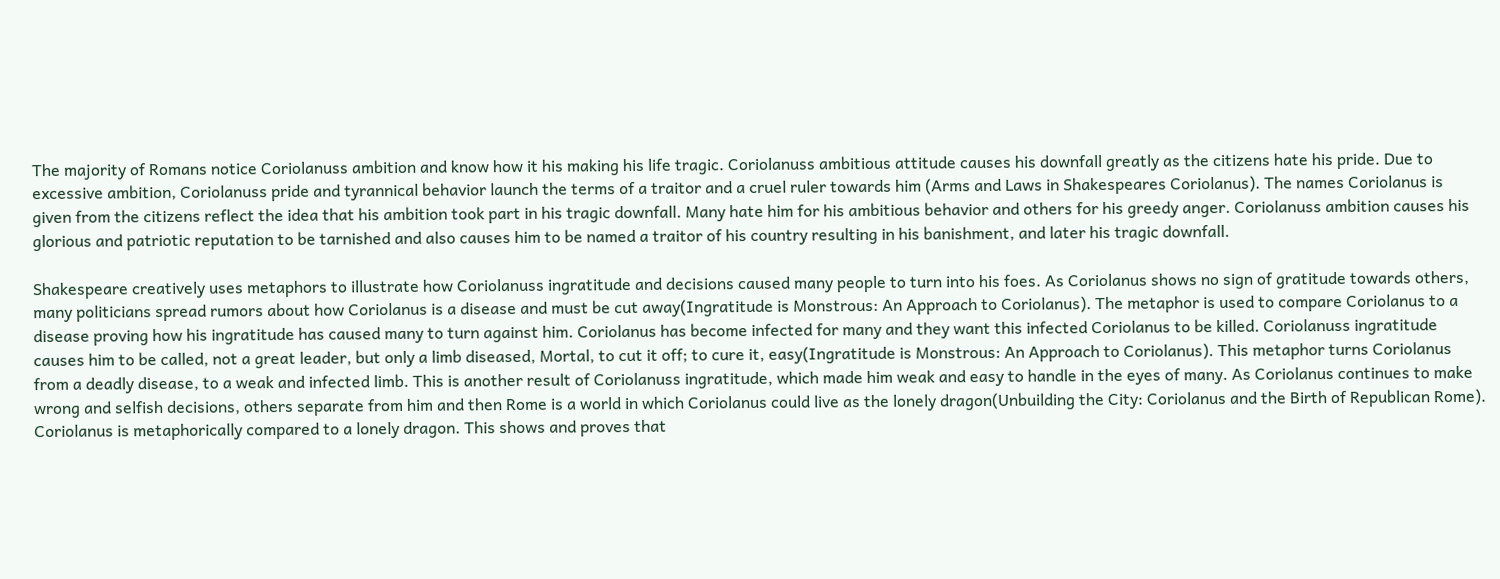The majority of Romans notice Coriolanuss ambition and know how it his making his life tragic. Coriolanuss ambitious attitude causes his downfall greatly as the citizens hate his pride. Due to excessive ambition, Coriolanuss pride and tyrannical behavior launch the terms of a traitor and a cruel ruler towards him (Arms and Laws in Shakespeares Coriolanus). The names Coriolanus is given from the citizens reflect the idea that his ambition took part in his tragic downfall. Many hate him for his ambitious behavior and others for his greedy anger. Coriolanuss ambition causes his glorious and patriotic reputation to be tarnished and also causes him to be named a traitor of his country resulting in his banishment, and later his tragic downfall.

Shakespeare creatively uses metaphors to illustrate how Coriolanuss ingratitude and decisions caused many people to turn into his foes. As Coriolanus shows no sign of gratitude towards others, many politicians spread rumors about how Coriolanus is a disease and must be cut away(Ingratitude is Monstrous: An Approach to Coriolanus). The metaphor is used to compare Coriolanus to a disease proving how his ingratitude has caused many to turn against him. Coriolanus has become infected for many and they want this infected Coriolanus to be killed. Coriolanuss ingratitude causes him to be called, not a great leader, but only a limb diseased, Mortal, to cut it off; to cure it, easy(Ingratitude is Monstrous: An Approach to Coriolanus). This metaphor turns Coriolanus from a deadly disease, to a weak and infected limb. This is another result of Coriolanuss ingratitude, which made him weak and easy to handle in the eyes of many. As Coriolanus continues to make wrong and selfish decisions, others separate from him and then Rome is a world in which Coriolanus could live as the lonely dragon(Unbuilding the City: Coriolanus and the Birth of Republican Rome). Coriolanus is metaphorically compared to a lonely dragon. This shows and proves that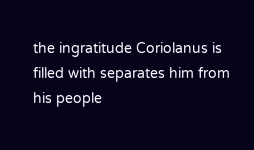the ingratitude Coriolanus is filled with separates him from his people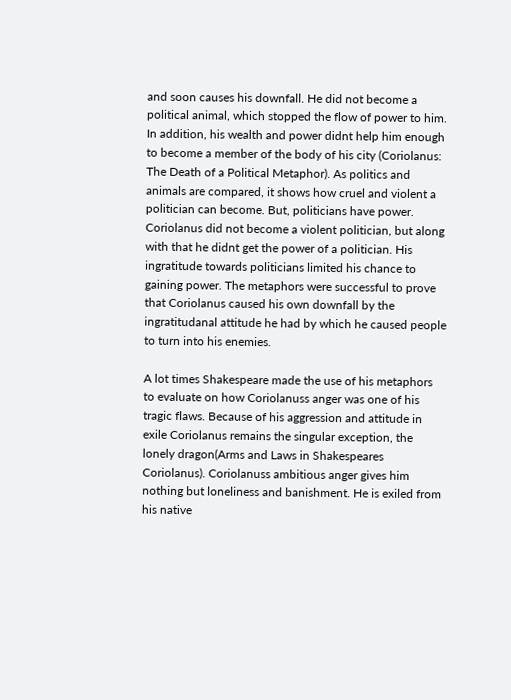and soon causes his downfall. He did not become a political animal, which stopped the flow of power to him. In addition, his wealth and power didnt help him enough to become a member of the body of his city (Coriolanus: The Death of a Political Metaphor). As politics and animals are compared, it shows how cruel and violent a politician can become. But, politicians have power. Coriolanus did not become a violent politician, but along with that he didnt get the power of a politician. His ingratitude towards politicians limited his chance to gaining power. The metaphors were successful to prove that Coriolanus caused his own downfall by the ingratitudanal attitude he had by which he caused people to turn into his enemies.

A lot times Shakespeare made the use of his metaphors to evaluate on how Coriolanuss anger was one of his tragic flaws. Because of his aggression and attitude in exile Coriolanus remains the singular exception, the lonely dragon(Arms and Laws in Shakespeares Coriolanus). Coriolanuss ambitious anger gives him nothing but loneliness and banishment. He is exiled from his native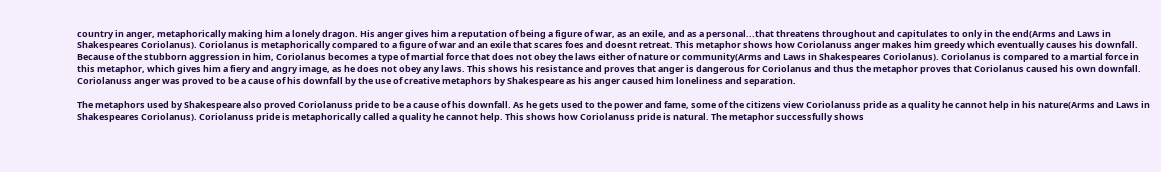country in anger, metaphorically making him a lonely dragon. His anger gives him a reputation of being a figure of war, as an exile, and as a personal...that threatens throughout and capitulates to only in the end(Arms and Laws in Shakespeares Coriolanus). Coriolanus is metaphorically compared to a figure of war and an exile that scares foes and doesnt retreat. This metaphor shows how Coriolanuss anger makes him greedy which eventually causes his downfall. Because of the stubborn aggression in him, Coriolanus becomes a type of martial force that does not obey the laws either of nature or community(Arms and Laws in Shakespeares Coriolanus). Coriolanus is compared to a martial force in this metaphor, which gives him a fiery and angry image, as he does not obey any laws. This shows his resistance and proves that anger is dangerous for Coriolanus and thus the metaphor proves that Coriolanus caused his own downfall. Coriolanuss anger was proved to be a cause of his downfall by the use of creative metaphors by Shakespeare as his anger caused him loneliness and separation.

The metaphors used by Shakespeare also proved Coriolanuss pride to be a cause of his downfall. As he gets used to the power and fame, some of the citizens view Coriolanuss pride as a quality he cannot help in his nature(Arms and Laws in Shakespeares Coriolanus). Coriolanuss pride is metaphorically called a quality he cannot help. This shows how Coriolanuss pride is natural. The metaphor successfully shows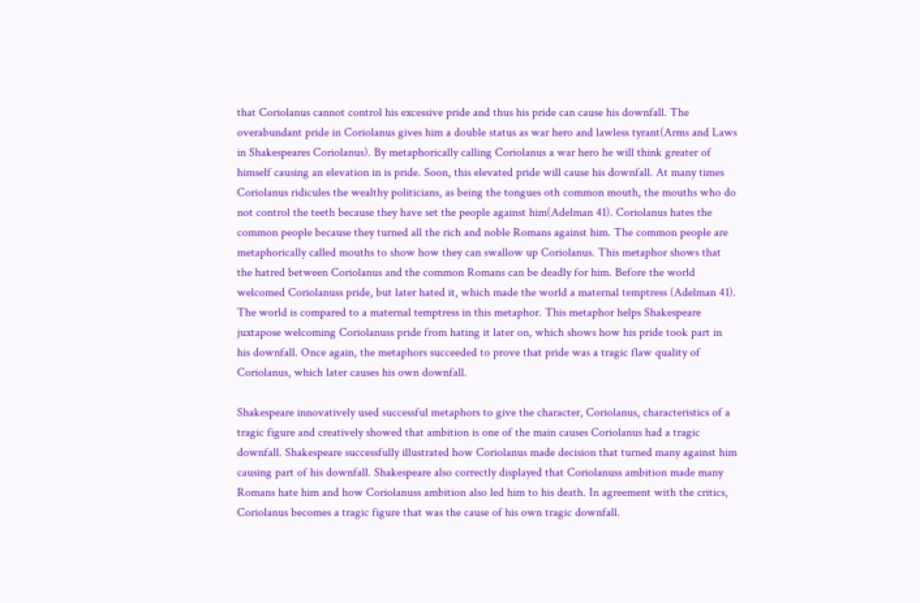that Coriolanus cannot control his excessive pride and thus his pride can cause his downfall. The overabundant pride in Coriolanus gives him a double status as war hero and lawless tyrant(Arms and Laws in Shakespeares Coriolanus). By metaphorically calling Coriolanus a war hero he will think greater of himself causing an elevation in is pride. Soon, this elevated pride will cause his downfall. At many times Coriolanus ridicules the wealthy politicians, as being the tongues oth common mouth, the mouths who do not control the teeth because they have set the people against him(Adelman 41). Coriolanus hates the common people because they turned all the rich and noble Romans against him. The common people are metaphorically called mouths to show how they can swallow up Coriolanus. This metaphor shows that the hatred between Coriolanus and the common Romans can be deadly for him. Before the world welcomed Coriolanuss pride, but later hated it, which made the world a maternal temptress (Adelman 41). The world is compared to a maternal temptress in this metaphor. This metaphor helps Shakespeare juxtapose welcoming Coriolanuss pride from hating it later on, which shows how his pride took part in his downfall. Once again, the metaphors succeeded to prove that pride was a tragic flaw quality of Coriolanus, which later causes his own downfall.

Shakespeare innovatively used successful metaphors to give the character, Coriolanus, characteristics of a tragic figure and creatively showed that ambition is one of the main causes Coriolanus had a tragic downfall. Shakespeare successfully illustrated how Coriolanus made decision that turned many against him causing part of his downfall. Shakespeare also correctly displayed that Coriolanuss ambition made many Romans hate him and how Coriolanuss ambition also led him to his death. In agreement with the critics, Coriolanus becomes a tragic figure that was the cause of his own tragic downfall.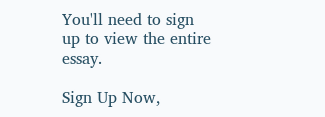You'll need to sign up to view the entire essay.

Sign Up Now,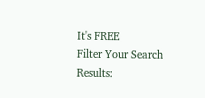It's FREE
Filter Your Search Results: